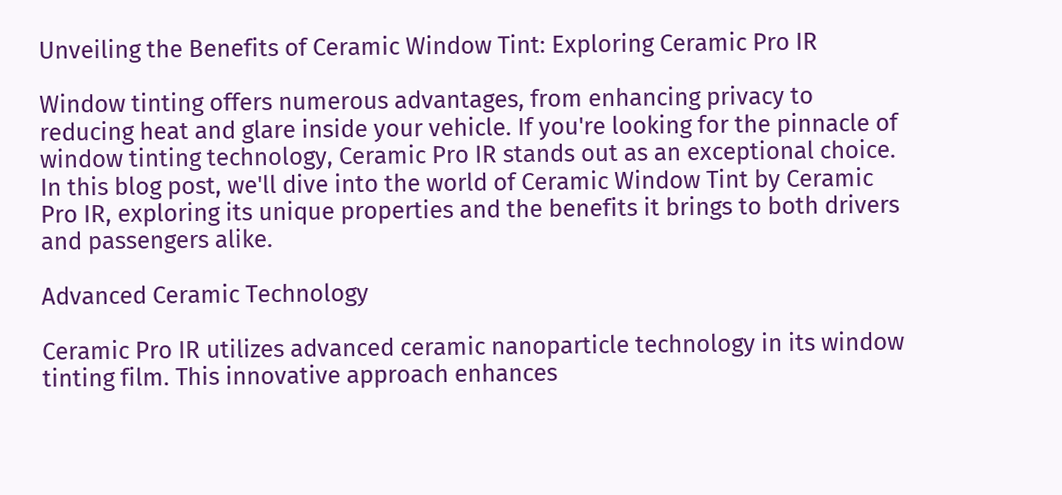Unveiling the Benefits of Ceramic Window Tint: Exploring Ceramic Pro IR

Window tinting offers numerous advantages, from enhancing privacy to reducing heat and glare inside your vehicle. If you're looking for the pinnacle of window tinting technology, Ceramic Pro IR stands out as an exceptional choice. In this blog post, we'll dive into the world of Ceramic Window Tint by Ceramic Pro IR, exploring its unique properties and the benefits it brings to both drivers and passengers alike.

Advanced Ceramic Technology

Ceramic Pro IR utilizes advanced ceramic nanoparticle technology in its window tinting film. This innovative approach enhances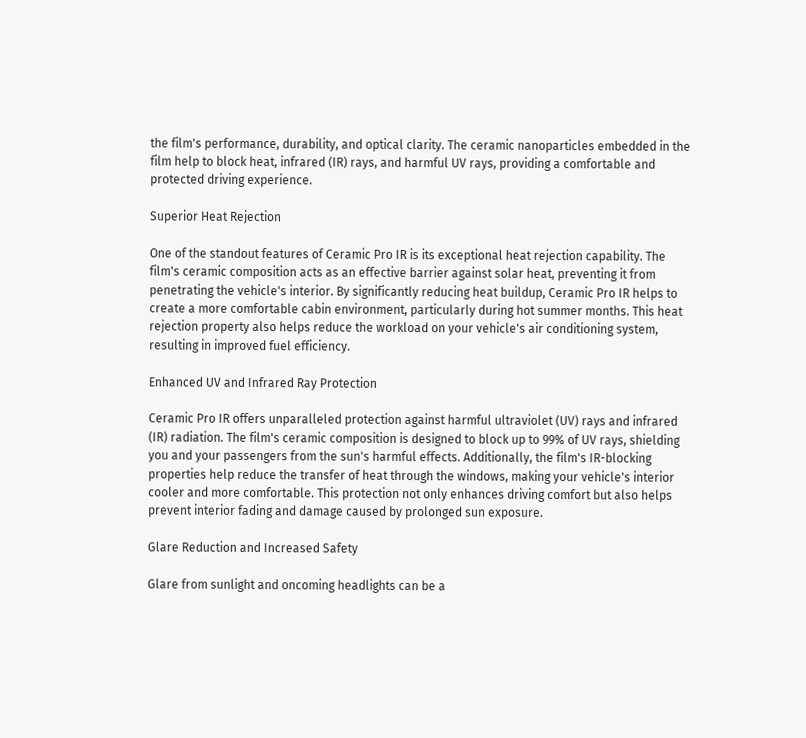the film's performance, durability, and optical clarity. The ceramic nanoparticles embedded in the film help to block heat, infrared (IR) rays, and harmful UV rays, providing a comfortable and protected driving experience.

Superior Heat Rejection

One of the standout features of Ceramic Pro IR is its exceptional heat rejection capability. The film's ceramic composition acts as an effective barrier against solar heat, preventing it from penetrating the vehicle's interior. By significantly reducing heat buildup, Ceramic Pro IR helps to create a more comfortable cabin environment, particularly during hot summer months. This heat rejection property also helps reduce the workload on your vehicle's air conditioning system, resulting in improved fuel efficiency.

Enhanced UV and Infrared Ray Protection

Ceramic Pro IR offers unparalleled protection against harmful ultraviolet (UV) rays and infrared (IR) radiation. The film's ceramic composition is designed to block up to 99% of UV rays, shielding you and your passengers from the sun's harmful effects. Additionally, the film's IR-blocking properties help reduce the transfer of heat through the windows, making your vehicle's interior cooler and more comfortable. This protection not only enhances driving comfort but also helps prevent interior fading and damage caused by prolonged sun exposure.

Glare Reduction and Increased Safety

Glare from sunlight and oncoming headlights can be a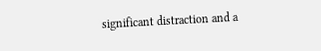significant distraction and a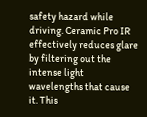safety hazard while driving. Ceramic Pro IR effectively reduces glare by filtering out the intense light wavelengths that cause it. This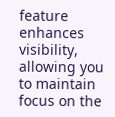feature enhances visibility, allowing you to maintain focus on the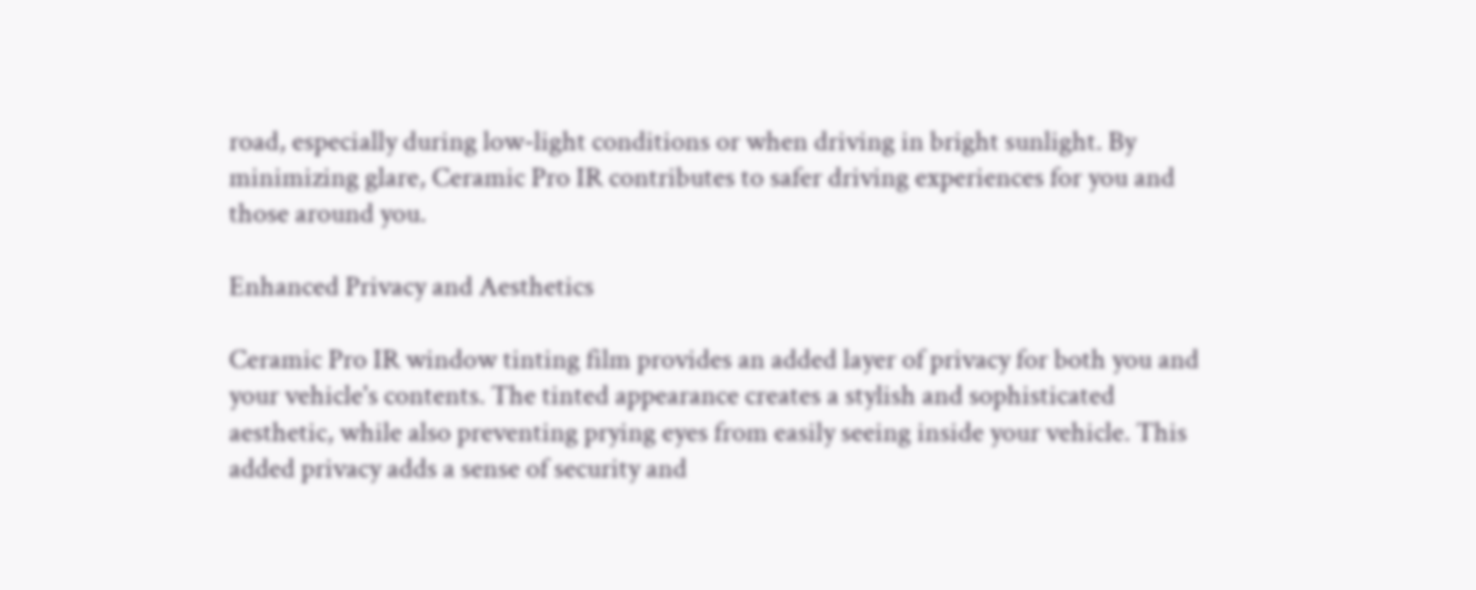road, especially during low-light conditions or when driving in bright sunlight. By minimizing glare, Ceramic Pro IR contributes to safer driving experiences for you and those around you.

Enhanced Privacy and Aesthetics

Ceramic Pro IR window tinting film provides an added layer of privacy for both you and your vehicle's contents. The tinted appearance creates a stylish and sophisticated aesthetic, while also preventing prying eyes from easily seeing inside your vehicle. This added privacy adds a sense of security and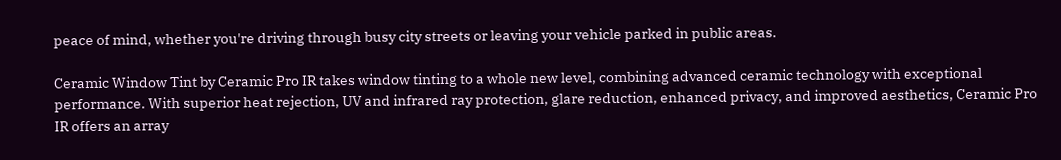peace of mind, whether you're driving through busy city streets or leaving your vehicle parked in public areas.

Ceramic Window Tint by Ceramic Pro IR takes window tinting to a whole new level, combining advanced ceramic technology with exceptional performance. With superior heat rejection, UV and infrared ray protection, glare reduction, enhanced privacy, and improved aesthetics, Ceramic Pro IR offers an array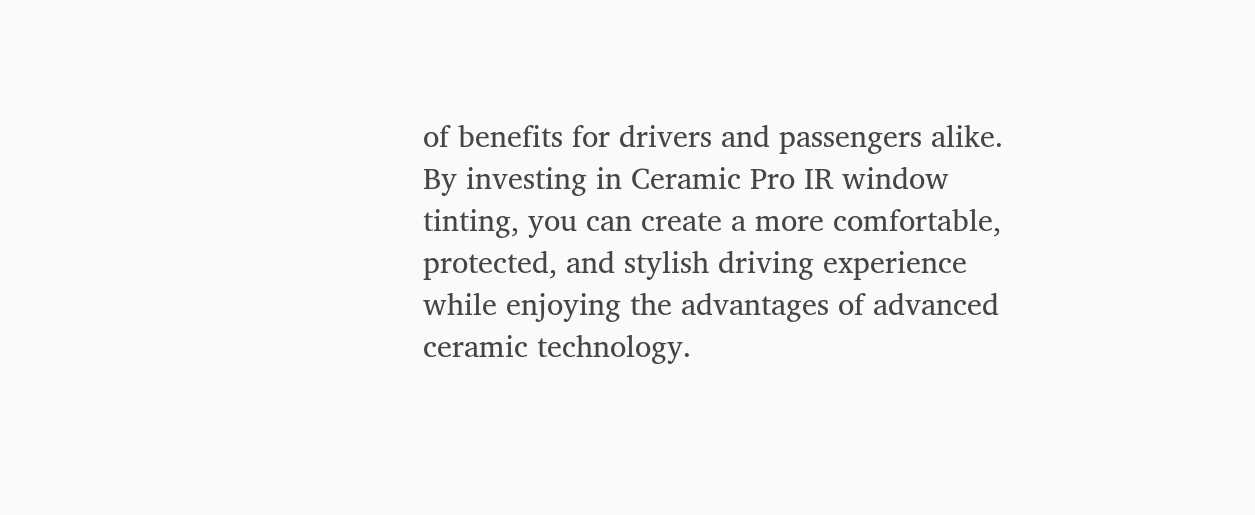of benefits for drivers and passengers alike. By investing in Ceramic Pro IR window tinting, you can create a more comfortable, protected, and stylish driving experience while enjoying the advantages of advanced ceramic technology.